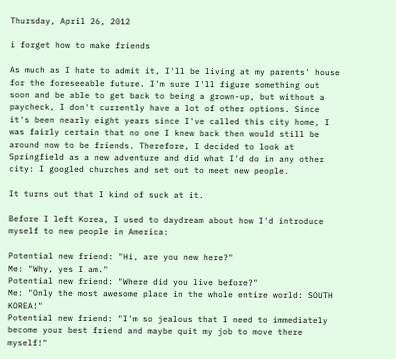Thursday, April 26, 2012

i forget how to make friends

As much as I hate to admit it, I'll be living at my parents' house for the foreseeable future. I'm sure I'll figure something out soon and be able to get back to being a grown-up, but without a paycheck, I don't currently have a lot of other options. Since it's been nearly eight years since I've called this city home, I was fairly certain that no one I knew back then would still be around now to be friends. Therefore, I decided to look at Springfield as a new adventure and did what I'd do in any other city: I googled churches and set out to meet new people.

It turns out that I kind of suck at it.

Before I left Korea, I used to daydream about how I'd introduce myself to new people in America:

Potential new friend: "Hi, are you new here?"
Me: "Why, yes I am."
Potential new friend: "Where did you live before?"
Me: "Only the most awesome place in the whole entire world: SOUTH KOREA!"
Potential new friend: "I'm so jealous that I need to immediately become your best friend and maybe quit my job to move there myself!"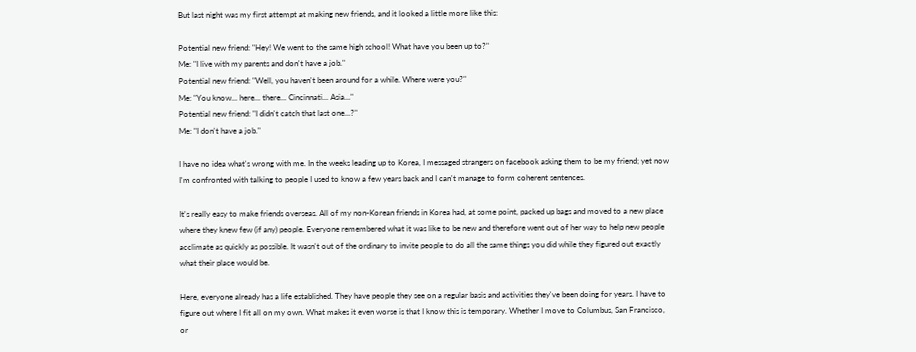But last night was my first attempt at making new friends, and it looked a little more like this:

Potential new friend: "Hey! We went to the same high school! What have you been up to?"
Me: "I live with my parents and don't have a job."
Potential new friend: "Well, you haven't been around for a while. Where were you?"
Me: "You know... here... there... Cincinnati... Asia..."
Potential new friend: "I didn't catch that last one...?"
Me: "I don't have a job."

I have no idea what's wrong with me. In the weeks leading up to Korea, I messaged strangers on facebook asking them to be my friend; yet now I'm confronted with talking to people I used to know a few years back and I can't manage to form coherent sentences.

It's really easy to make friends overseas. All of my non-Korean friends in Korea had, at some point, packed up bags and moved to a new place where they knew few (if any) people. Everyone remembered what it was like to be new and therefore went out of her way to help new people acclimate as quickly as possible. It wasn't out of the ordinary to invite people to do all the same things you did while they figured out exactly what their place would be.

Here, everyone already has a life established. They have people they see on a regular basis and activities they've been doing for years. I have to figure out where I fit all on my own. What makes it even worse is that I know this is temporary. Whether I move to Columbus, San Francisco, or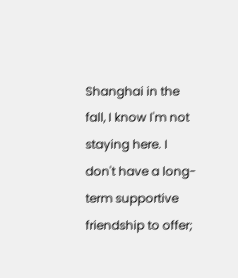Shanghai in the fall, I know I'm not staying here. I don't have a long-term supportive friendship to offer;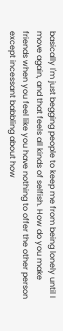basically I'm just begging people to keep me from being lonely until I move again, and that feels all kinds of selfish. How do you make friends when you feel like you have nothing to offer the other person except incessant babbling about how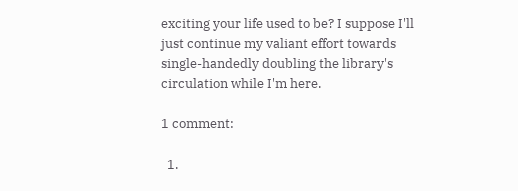exciting your life used to be? I suppose I'll just continue my valiant effort towards single-handedly doubling the library's circulation while I'm here.

1 comment:

  1.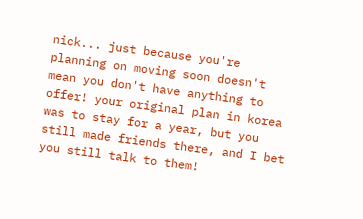nick... just because you're planning on moving soon doesn't mean you don't have anything to offer! your original plan in korea was to stay for a year, but you still made friends there, and I bet you still talk to them!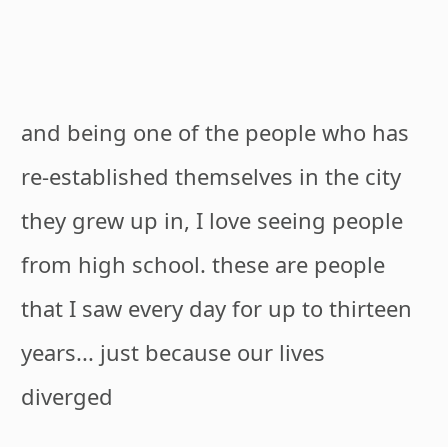and being one of the people who has re-established themselves in the city they grew up in, I love seeing people from high school. these are people that I saw every day for up to thirteen years... just because our lives diverged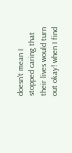doesn't mean I stopped caring that their lives would turn out okay! when I find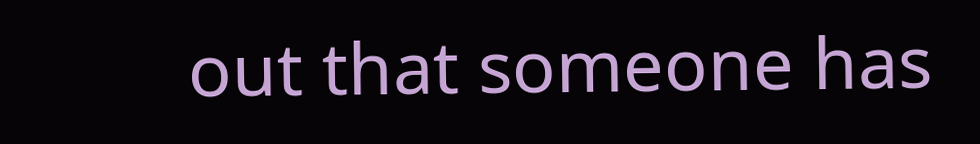out that someone has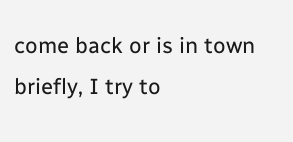come back or is in town briefly, I try to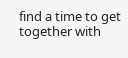find a time to get together with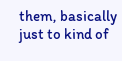them, basically just to kind of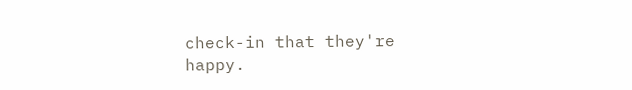check-in that they're happy.